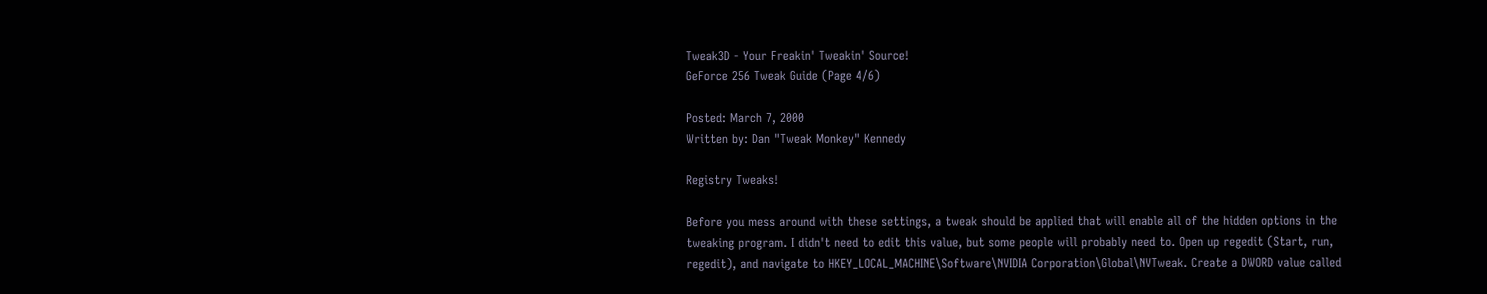Tweak3D - Your Freakin' Tweakin' Source!
GeForce 256 Tweak Guide (Page 4/6)

Posted: March 7, 2000
Written by: Dan "Tweak Monkey" Kennedy

Registry Tweaks!

Before you mess around with these settings, a tweak should be applied that will enable all of the hidden options in the tweaking program. I didn't need to edit this value, but some people will probably need to. Open up regedit (Start, run, regedit), and navigate to HKEY_LOCAL_MACHINE\Software\NVIDIA Corporation\Global\NVTweak. Create a DWORD value called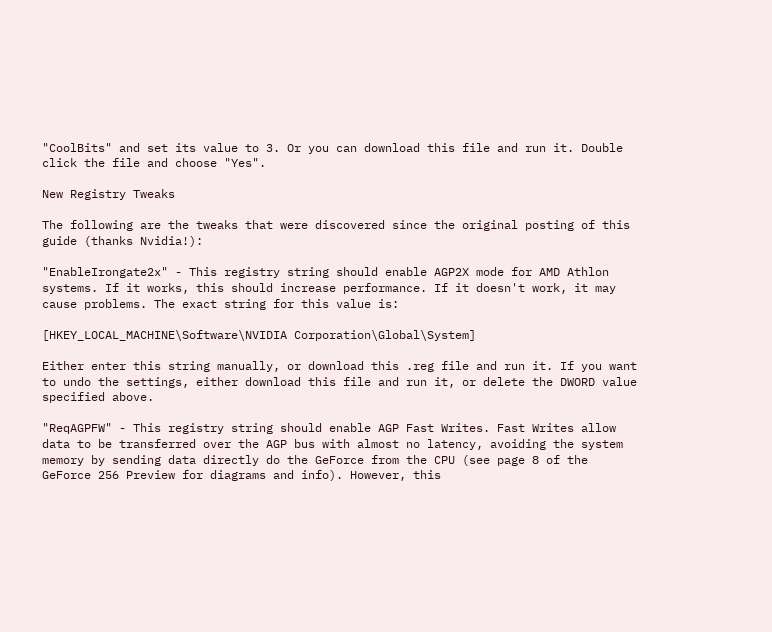"CoolBits" and set its value to 3. Or you can download this file and run it. Double click the file and choose "Yes".

New Registry Tweaks

The following are the tweaks that were discovered since the original posting of this guide (thanks Nvidia!):

"EnableIrongate2x" - This registry string should enable AGP2X mode for AMD Athlon systems. If it works, this should increase performance. If it doesn't work, it may cause problems. The exact string for this value is:

[HKEY_LOCAL_MACHINE\Software\NVIDIA Corporation\Global\System]

Either enter this string manually, or download this .reg file and run it. If you want to undo the settings, either download this file and run it, or delete the DWORD value specified above.

"ReqAGPFW" - This registry string should enable AGP Fast Writes. Fast Writes allow data to be transferred over the AGP bus with almost no latency, avoiding the system memory by sending data directly do the GeForce from the CPU (see page 8 of the GeForce 256 Preview for diagrams and info). However, this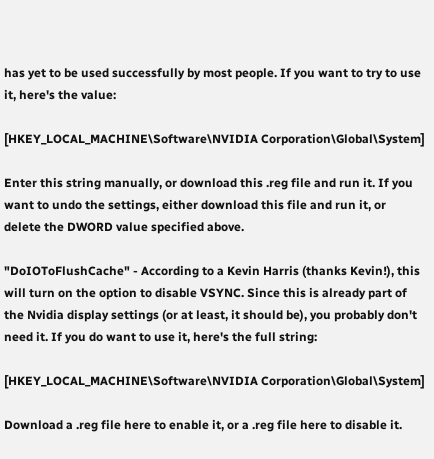has yet to be used successfully by most people. If you want to try to use it, here's the value:

[HKEY_LOCAL_MACHINE\Software\NVIDIA Corporation\Global\System]

Enter this string manually, or download this .reg file and run it. If you want to undo the settings, either download this file and run it, or delete the DWORD value specified above.

"DoIOToFlushCache" - According to a Kevin Harris (thanks Kevin!), this will turn on the option to disable VSYNC. Since this is already part of the Nvidia display settings (or at least, it should be), you probably don't need it. If you do want to use it, here's the full string:

[HKEY_LOCAL_MACHINE\Software\NVIDIA Corporation\Global\System]

Download a .reg file here to enable it, or a .reg file here to disable it.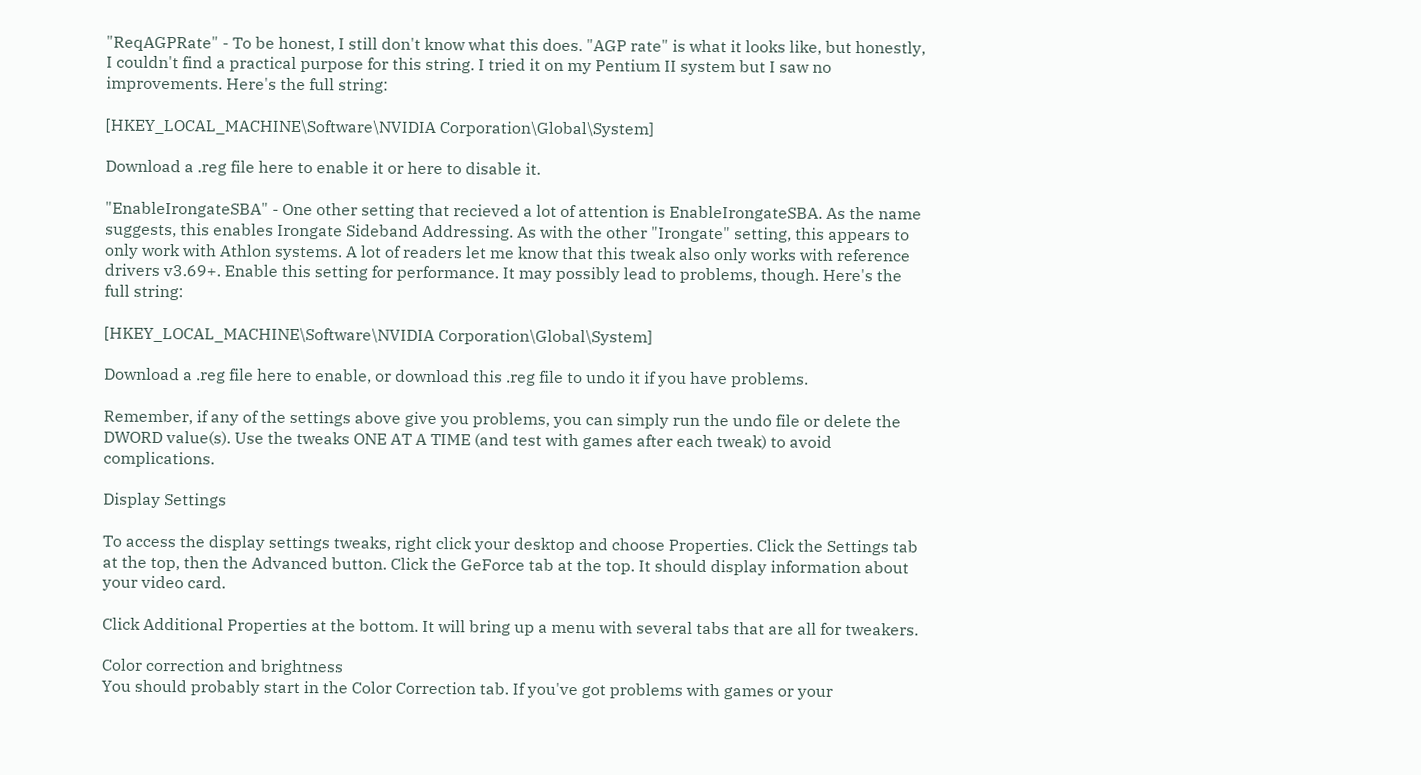"ReqAGPRate" - To be honest, I still don't know what this does. "AGP rate" is what it looks like, but honestly, I couldn't find a practical purpose for this string. I tried it on my Pentium II system but I saw no improvements. Here's the full string:

[HKEY_LOCAL_MACHINE\Software\NVIDIA Corporation\Global\System]

Download a .reg file here to enable it or here to disable it.

"EnableIrongateSBA" - One other setting that recieved a lot of attention is EnableIrongateSBA. As the name suggests, this enables Irongate Sideband Addressing. As with the other "Irongate" setting, this appears to only work with Athlon systems. A lot of readers let me know that this tweak also only works with reference drivers v3.69+. Enable this setting for performance. It may possibly lead to problems, though. Here's the full string:

[HKEY_LOCAL_MACHINE\Software\NVIDIA Corporation\Global\System]

Download a .reg file here to enable, or download this .reg file to undo it if you have problems.

Remember, if any of the settings above give you problems, you can simply run the undo file or delete the DWORD value(s). Use the tweaks ONE AT A TIME (and test with games after each tweak) to avoid complications.

Display Settings

To access the display settings tweaks, right click your desktop and choose Properties. Click the Settings tab at the top, then the Advanced button. Click the GeForce tab at the top. It should display information about your video card.

Click Additional Properties at the bottom. It will bring up a menu with several tabs that are all for tweakers.

Color correction and brightness
You should probably start in the Color Correction tab. If you've got problems with games or your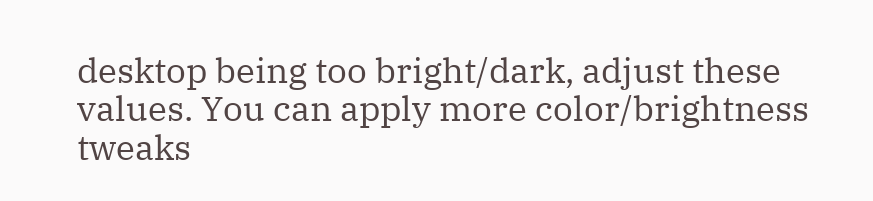desktop being too bright/dark, adjust these values. You can apply more color/brightness tweaks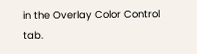in the Overlay Color Control tab.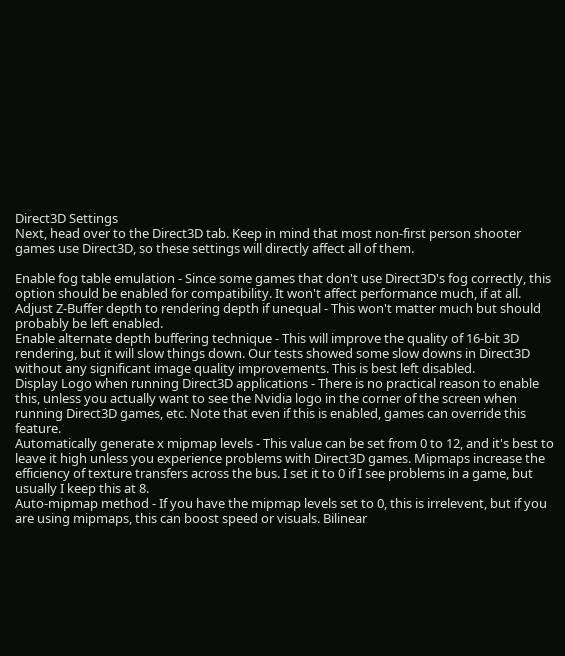Direct3D Settings
Next, head over to the Direct3D tab. Keep in mind that most non-first person shooter games use Direct3D, so these settings will directly affect all of them.

Enable fog table emulation - Since some games that don't use Direct3D's fog correctly, this option should be enabled for compatibility. It won't affect performance much, if at all.
Adjust Z-Buffer depth to rendering depth if unequal - This won't matter much but should probably be left enabled.
Enable alternate depth buffering technique - This will improve the quality of 16-bit 3D rendering, but it will slow things down. Our tests showed some slow downs in Direct3D without any significant image quality improvements. This is best left disabled.
Display Logo when running Direct3D applications - There is no practical reason to enable this, unless you actually want to see the Nvidia logo in the corner of the screen when running Direct3D games, etc. Note that even if this is enabled, games can override this feature.
Automatically generate x mipmap levels - This value can be set from 0 to 12, and it's best to leave it high unless you experience problems with Direct3D games. Mipmaps increase the efficiency of texture transfers across the bus. I set it to 0 if I see problems in a game, but usually I keep this at 8.
Auto-mipmap method - If you have the mipmap levels set to 0, this is irrelevent, but if you are using mipmaps, this can boost speed or visuals. Bilinear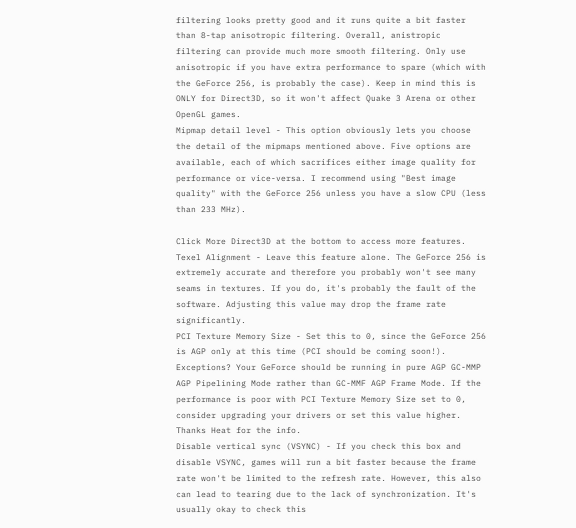filtering looks pretty good and it runs quite a bit faster than 8-tap anisotropic filtering. Overall, anistropic filtering can provide much more smooth filtering. Only use anisotropic if you have extra performance to spare (which with the GeForce 256, is probably the case). Keep in mind this is ONLY for Direct3D, so it won't affect Quake 3 Arena or other OpenGL games.
Mipmap detail level - This option obviously lets you choose the detail of the mipmaps mentioned above. Five options are available, each of which sacrifices either image quality for performance or vice-versa. I recommend using "Best image quality" with the GeForce 256 unless you have a slow CPU (less than 233 MHz).

Click More Direct3D at the bottom to access more features.
Texel Alignment - Leave this feature alone. The GeForce 256 is extremely accurate and therefore you probably won't see many seams in textures. If you do, it's probably the fault of the software. Adjusting this value may drop the frame rate significantly.
PCI Texture Memory Size - Set this to 0, since the GeForce 256 is AGP only at this time (PCI should be coming soon!). Exceptions? Your GeForce should be running in pure AGP GC-MMP AGP Pipelining Mode rather than GC-MMF AGP Frame Mode. If the performance is poor with PCI Texture Memory Size set to 0, consider upgrading your drivers or set this value higher. Thanks Heat for the info.
Disable vertical sync (VSYNC) - If you check this box and disable VSYNC, games will run a bit faster because the frame rate won't be limited to the refresh rate. However, this also can lead to tearing due to the lack of synchronization. It's usually okay to check this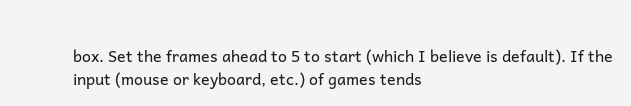box. Set the frames ahead to 5 to start (which I believe is default). If the input (mouse or keyboard, etc.) of games tends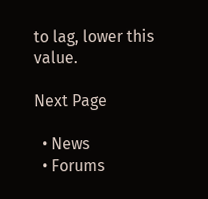to lag, lower this value.

Next Page

  • News
  • Forums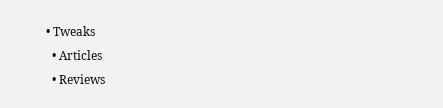• Tweaks
  • Articles
  • Reviews